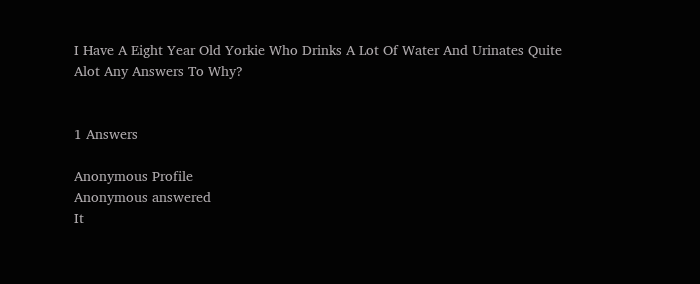I Have A Eight Year Old Yorkie Who Drinks A Lot Of Water And Urinates Quite Alot Any Answers To Why?


1 Answers

Anonymous Profile
Anonymous answered
It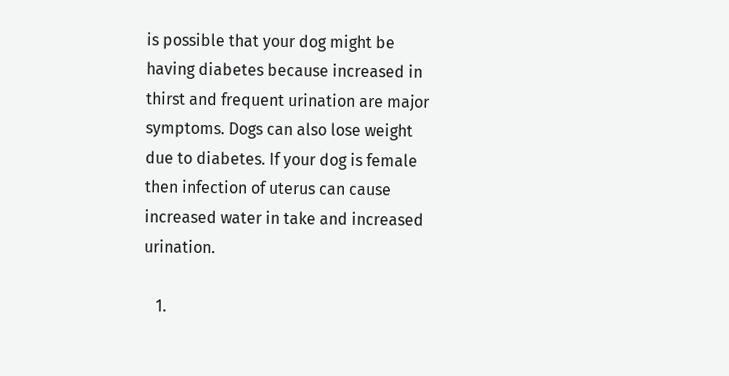is possible that your dog might be having diabetes because increased in thirst and frequent urination are major symptoms. Dogs can also lose weight due to diabetes. If your dog is female then infection of uterus can cause increased water in take and increased urination.

   1.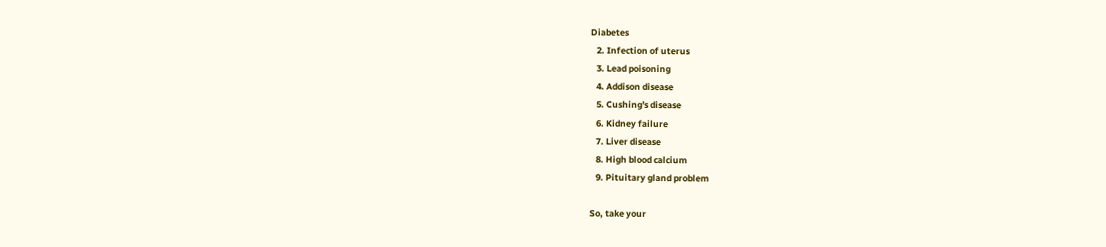Diabetes
   2. Infection of uterus
   3. Lead poisoning
   4. Addison disease
   5. Cushing's disease
   6. Kidney failure
   7. Liver disease
   8. High blood calcium
   9. Pituitary gland problem

So, take your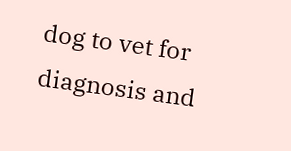dog to vet for diagnosis and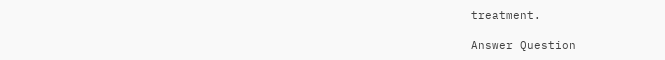treatment.

Answer Question